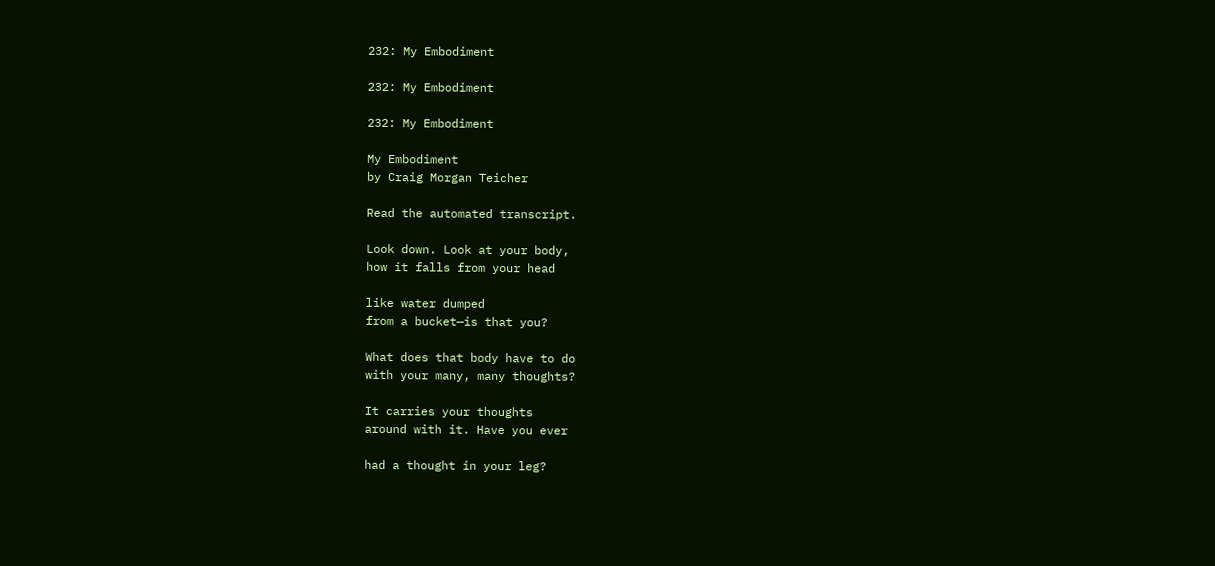232: My Embodiment

232: My Embodiment

232: My Embodiment

My Embodiment
by Craig Morgan Teicher

Read the automated transcript.

Look down. Look at your body,
how it falls from your head

like water dumped
from a bucket—is that you?

What does that body have to do
with your many, many thoughts?

It carries your thoughts
around with it. Have you ever

had a thought in your leg?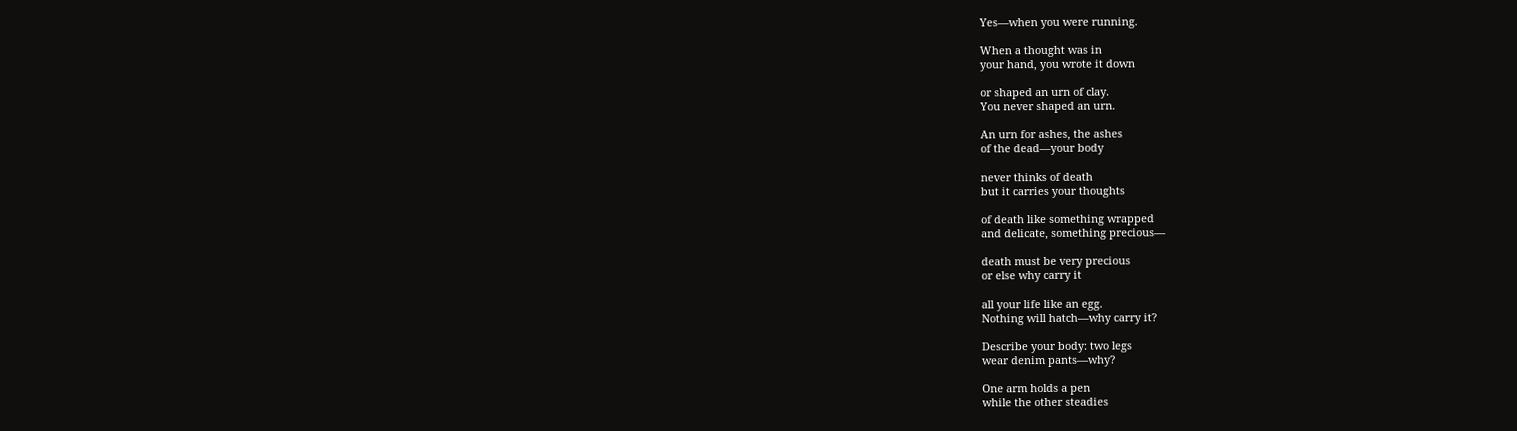Yes—when you were running.

When a thought was in
your hand, you wrote it down

or shaped an urn of clay.
You never shaped an urn.

An urn for ashes, the ashes
of the dead—your body

never thinks of death
but it carries your thoughts

of death like something wrapped
and delicate, something precious—

death must be very precious
or else why carry it

all your life like an egg.
Nothing will hatch—why carry it?

Describe your body: two legs
wear denim pants—why?

One arm holds a pen
while the other steadies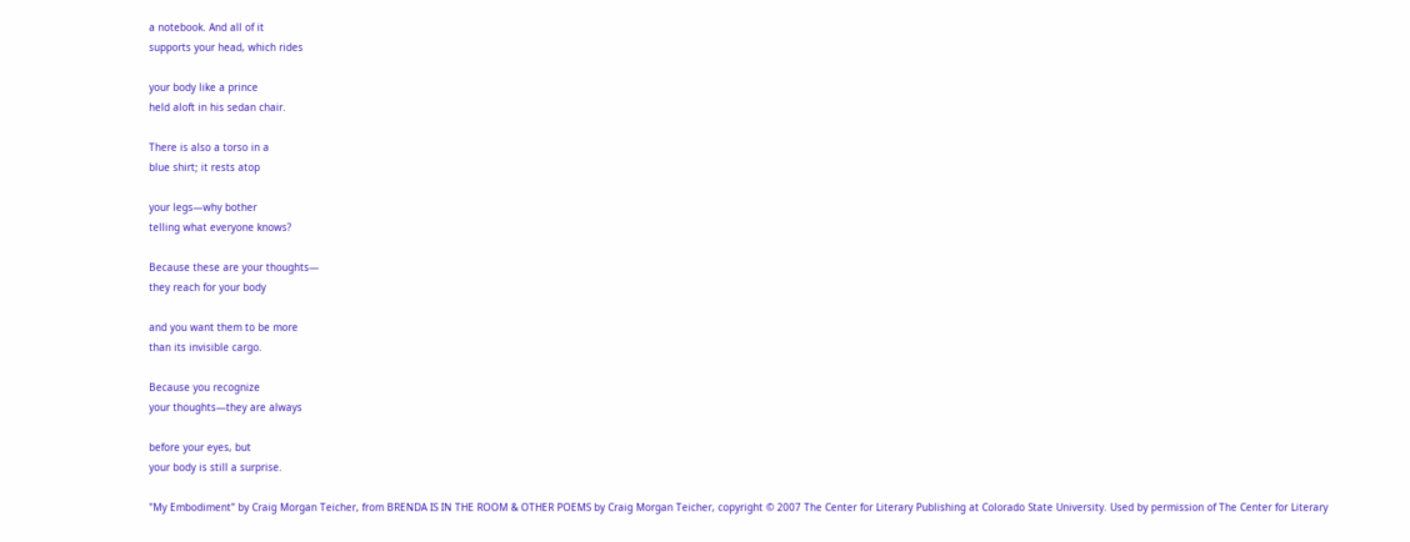a notebook. And all of it
supports your head, which rides

your body like a prince
held aloft in his sedan chair.

There is also a torso in a
blue shirt; it rests atop

your legs—why bother
telling what everyone knows?

Because these are your thoughts—
they reach for your body

and you want them to be more
than its invisible cargo.

Because you recognize
your thoughts—they are always

before your eyes, but
your body is still a surprise.

"My Embodiment" by Craig Morgan Teicher, from BRENDA IS IN THE ROOM & OTHER POEMS by Craig Morgan Teicher, copyright © 2007 The Center for Literary Publishing at Colorado State University. Used by permission of The Center for Literary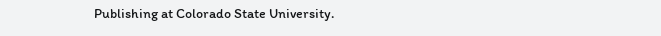Publishing at Colorado State University.